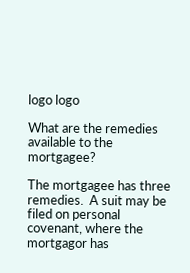logo logo

What are the remedies available to the mortgagee?

The mortgagee has three remedies.  A suit may be filed on personal covenant, where the mortgagor has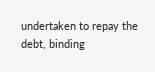undertaken to repay the debt, binding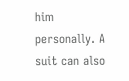him personally. A suit can also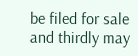be filed for sale and thirdly may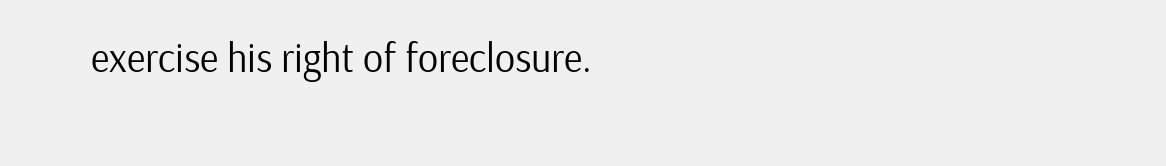exercise his right of foreclosure.